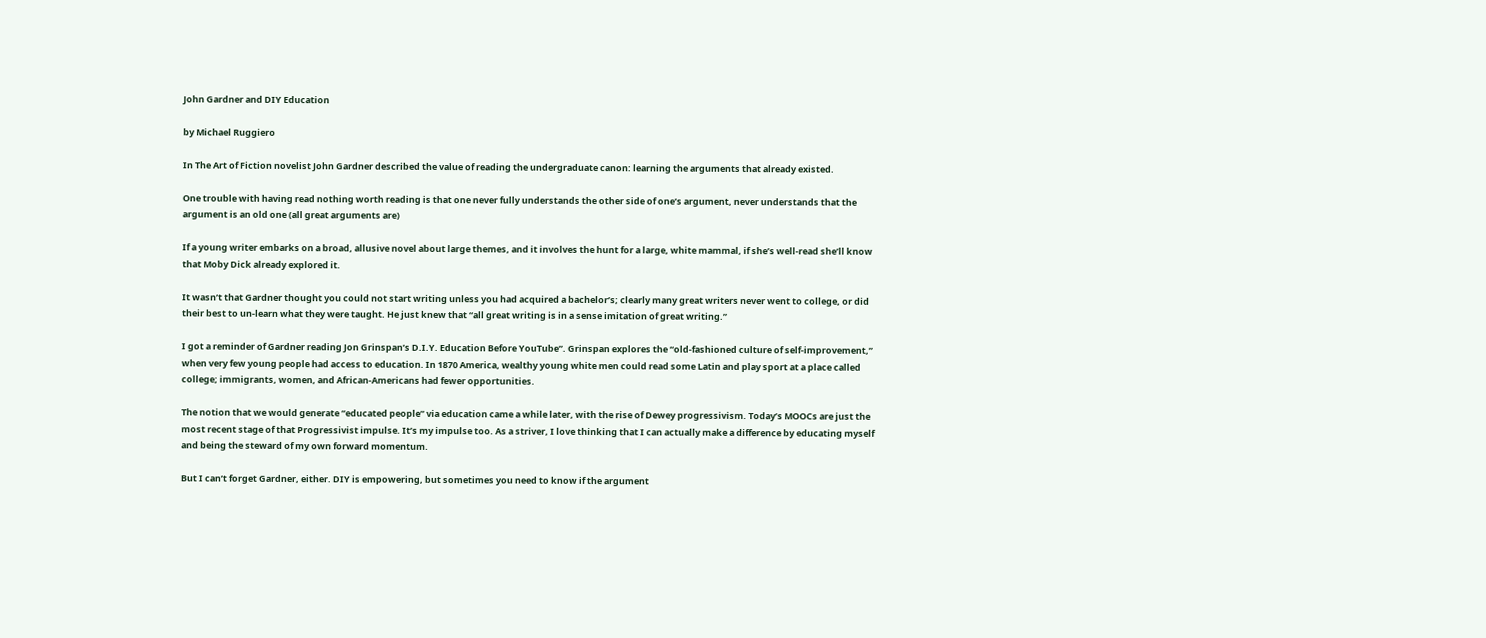John Gardner and DIY Education

by Michael Ruggiero

In The Art of Fiction novelist John Gardner described the value of reading the undergraduate canon: learning the arguments that already existed.

One trouble with having read nothing worth reading is that one never fully understands the other side of one’s argument, never understands that the argument is an old one (all great arguments are)

If a young writer embarks on a broad, allusive novel about large themes, and it involves the hunt for a large, white mammal, if she’s well-read she’ll know that Moby Dick already explored it.

It wasn’t that Gardner thought you could not start writing unless you had acquired a bachelor’s; clearly many great writers never went to college, or did their best to un-learn what they were taught. He just knew that “all great writing is in a sense imitation of great writing.”

I got a reminder of Gardner reading Jon Grinspan’s D.I.Y. Education Before YouTube”. Grinspan explores the “old-fashioned culture of self-improvement,” when very few young people had access to education. In 1870 America, wealthy young white men could read some Latin and play sport at a place called college; immigrants, women, and African-Americans had fewer opportunities.

The notion that we would generate “educated people” via education came a while later, with the rise of Dewey progressivism. Today’s MOOCs are just the most recent stage of that Progressivist impulse. It’s my impulse too. As a striver, I love thinking that I can actually make a difference by educating myself and being the steward of my own forward momentum.

But I can’t forget Gardner, either. DIY is empowering, but sometimes you need to know if the argument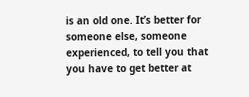is an old one. It’s better for someone else, someone experienced, to tell you that you have to get better at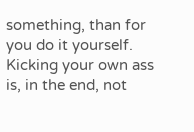something, than for you do it yourself. Kicking your own ass is, in the end, not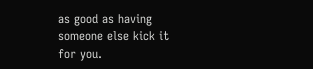as good as having someone else kick it for you.